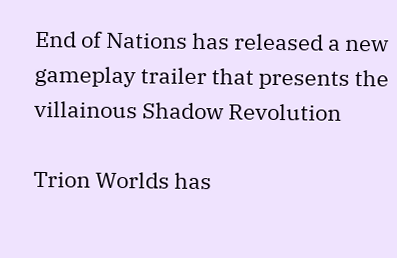End of Nations has released a new gameplay trailer that presents the villainous Shadow Revolution

Trion Worlds has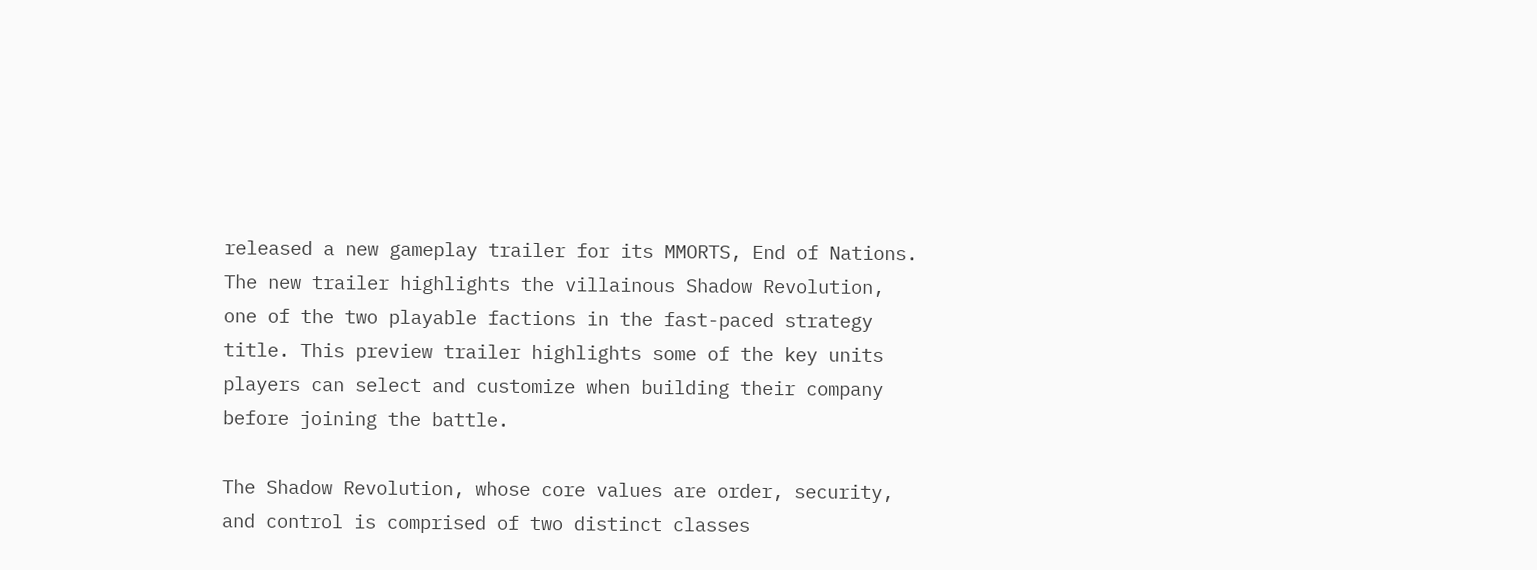released a new gameplay trailer for its MMORTS, End of Nations. The new trailer highlights the villainous Shadow Revolution, one of the two playable factions in the fast-paced strategy title. This preview trailer highlights some of the key units players can select and customize when building their company before joining the battle.

The Shadow Revolution, whose core values are order, security, and control is comprised of two distinct classes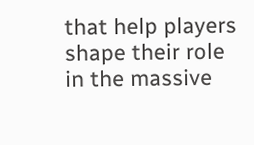that help players shape their role in the massive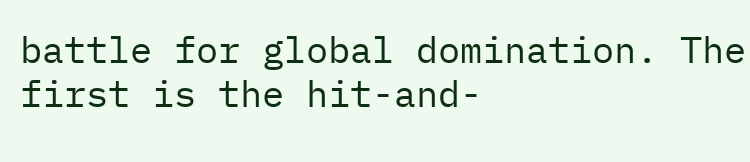battle for global domination. The first is the hit-and-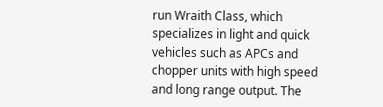run Wraith Class, which specializes in light and quick vehicles such as APCs and chopper units with high speed and long range output. The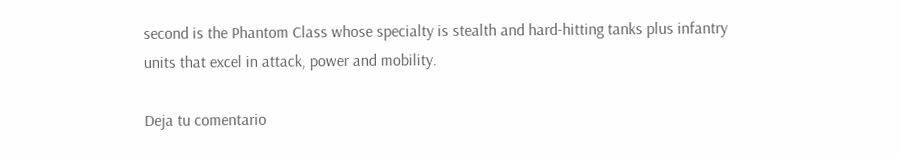second is the Phantom Class whose specialty is stealth and hard-hitting tanks plus infantry units that excel in attack, power and mobility.

Deja tu comentario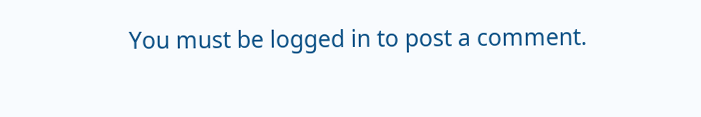You must be logged in to post a comment.